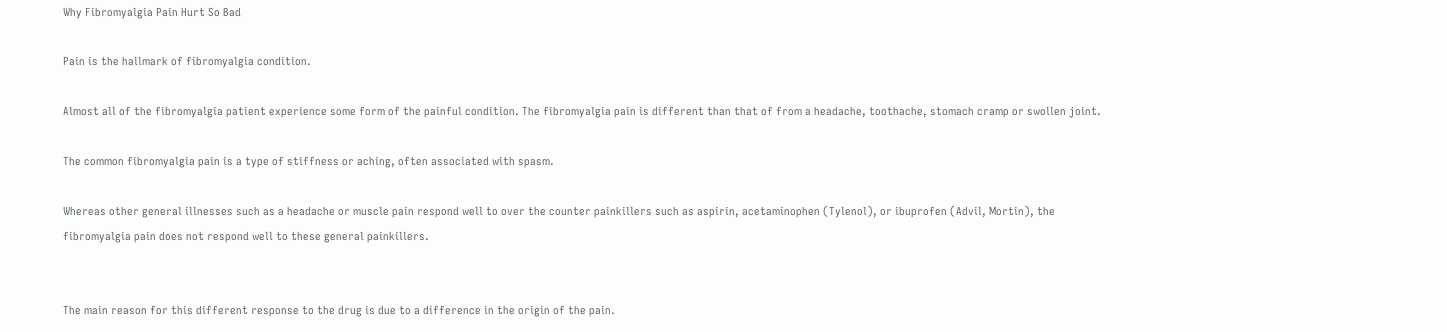Why Fibromyalgia Pain Hurt So Bad

Pain is the hallmark of fibromyalgia condition.

Almost all of the fibromyalgia patient experience some form of the painful condition. The fibromyalgia pain is different than that of from a headache, toothache, stomach cramp or swollen joint.

The common fibromyalgia pain is a type of stiffness or aching, often associated with spasm.

Whereas other general illnesses such as a headache or muscle pain respond well to over the counter painkillers such as aspirin, acetaminophen (Tylenol), or ibuprofen (Advil, Mortin), the fibromyalgia pain does not respond well to these general painkillers.


The main reason for this different response to the drug is due to a difference in the origin of the pain.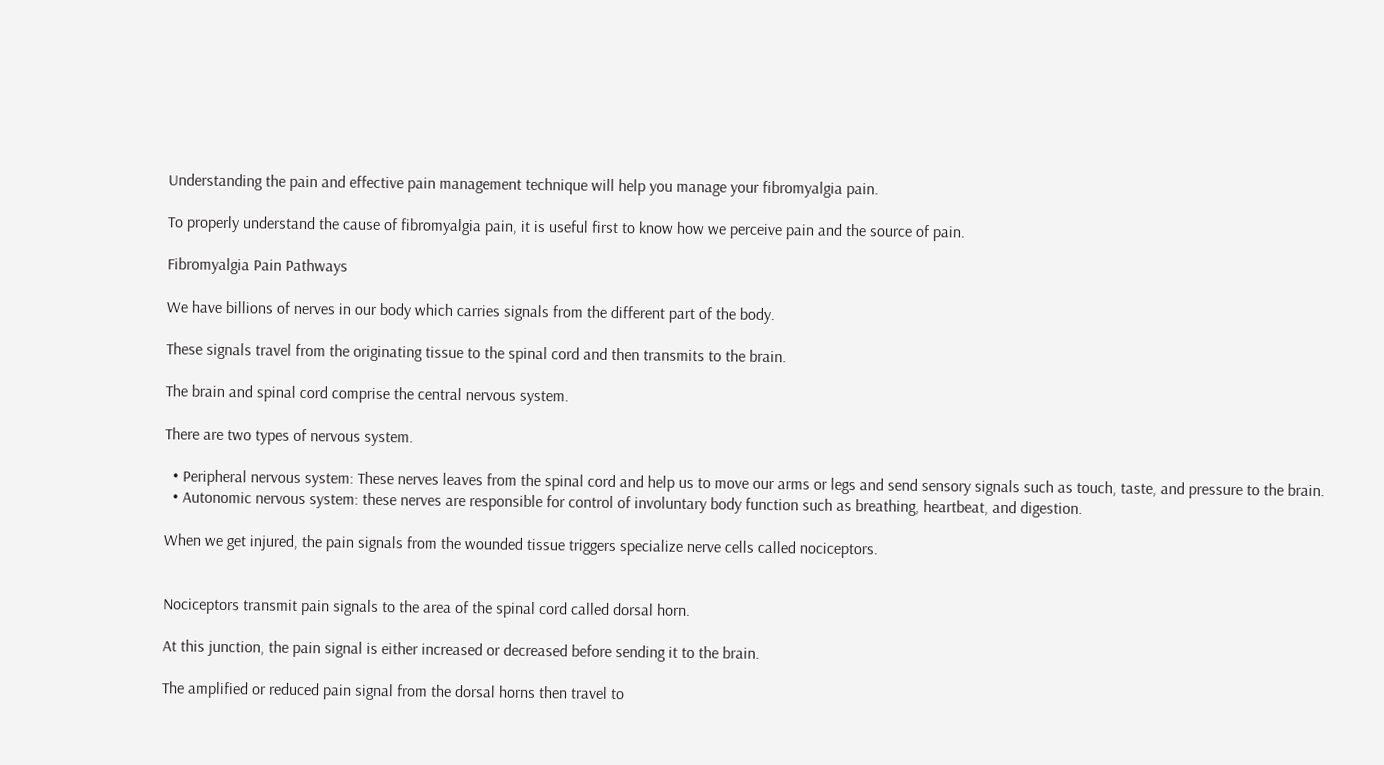Understanding the pain and effective pain management technique will help you manage your fibromyalgia pain.

To properly understand the cause of fibromyalgia pain, it is useful first to know how we perceive pain and the source of pain.

Fibromyalgia Pain Pathways

We have billions of nerves in our body which carries signals from the different part of the body.

These signals travel from the originating tissue to the spinal cord and then transmits to the brain.

The brain and spinal cord comprise the central nervous system.

There are two types of nervous system.

  • Peripheral nervous system: These nerves leaves from the spinal cord and help us to move our arms or legs and send sensory signals such as touch, taste, and pressure to the brain.
  • Autonomic nervous system: these nerves are responsible for control of involuntary body function such as breathing, heartbeat, and digestion.

When we get injured, the pain signals from the wounded tissue triggers specialize nerve cells called nociceptors.


Nociceptors transmit pain signals to the area of the spinal cord called dorsal horn.

At this junction, the pain signal is either increased or decreased before sending it to the brain.

The amplified or reduced pain signal from the dorsal horns then travel to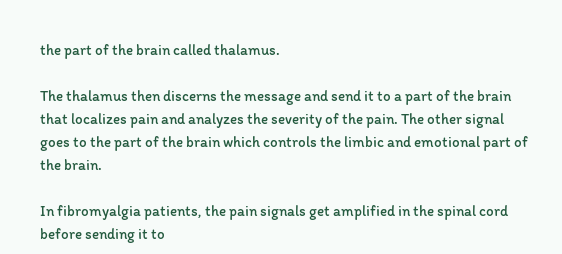the part of the brain called thalamus.

The thalamus then discerns the message and send it to a part of the brain that localizes pain and analyzes the severity of the pain. The other signal goes to the part of the brain which controls the limbic and emotional part of the brain.

In fibromyalgia patients, the pain signals get amplified in the spinal cord before sending it to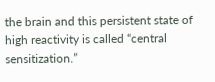the brain and this persistent state of high reactivity is called “central sensitization.”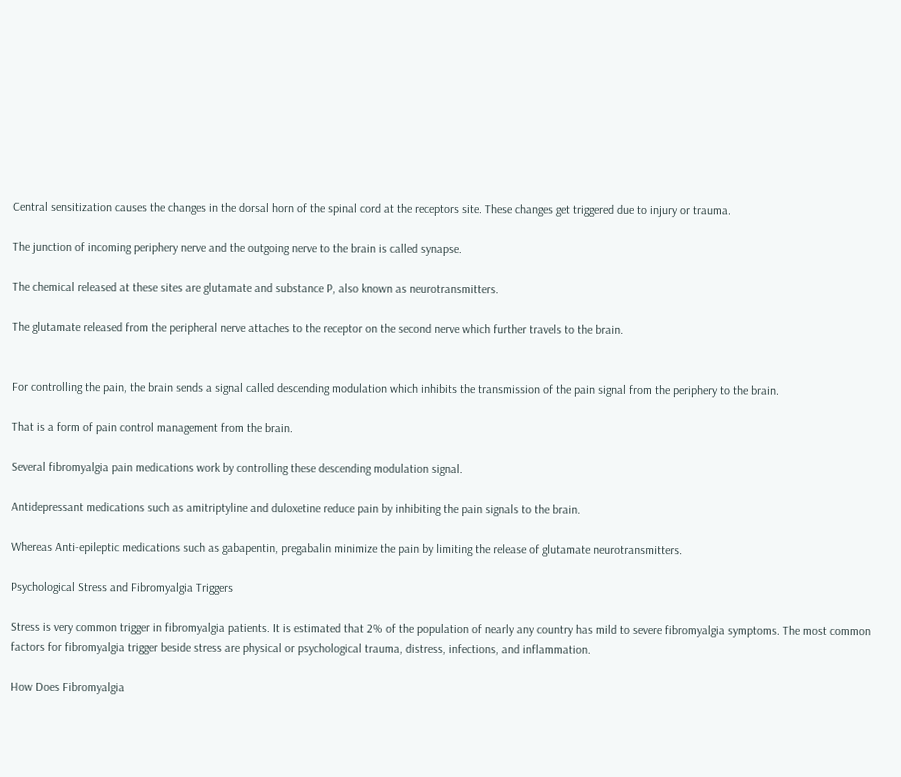Central sensitization causes the changes in the dorsal horn of the spinal cord at the receptors site. These changes get triggered due to injury or trauma.

The junction of incoming periphery nerve and the outgoing nerve to the brain is called synapse.

The chemical released at these sites are glutamate and substance P, also known as neurotransmitters.

The glutamate released from the peripheral nerve attaches to the receptor on the second nerve which further travels to the brain.


For controlling the pain, the brain sends a signal called descending modulation which inhibits the transmission of the pain signal from the periphery to the brain.

That is a form of pain control management from the brain.

Several fibromyalgia pain medications work by controlling these descending modulation signal.

Antidepressant medications such as amitriptyline and duloxetine reduce pain by inhibiting the pain signals to the brain.

Whereas Anti-epileptic medications such as gabapentin, pregabalin minimize the pain by limiting the release of glutamate neurotransmitters.

Psychological Stress and Fibromyalgia Triggers

Stress is very common trigger in fibromyalgia patients. It is estimated that 2% of the population of nearly any country has mild to severe fibromyalgia symptoms. The most common factors for fibromyalgia trigger beside stress are physical or psychological trauma, distress, infections, and inflammation.

How Does Fibromyalgia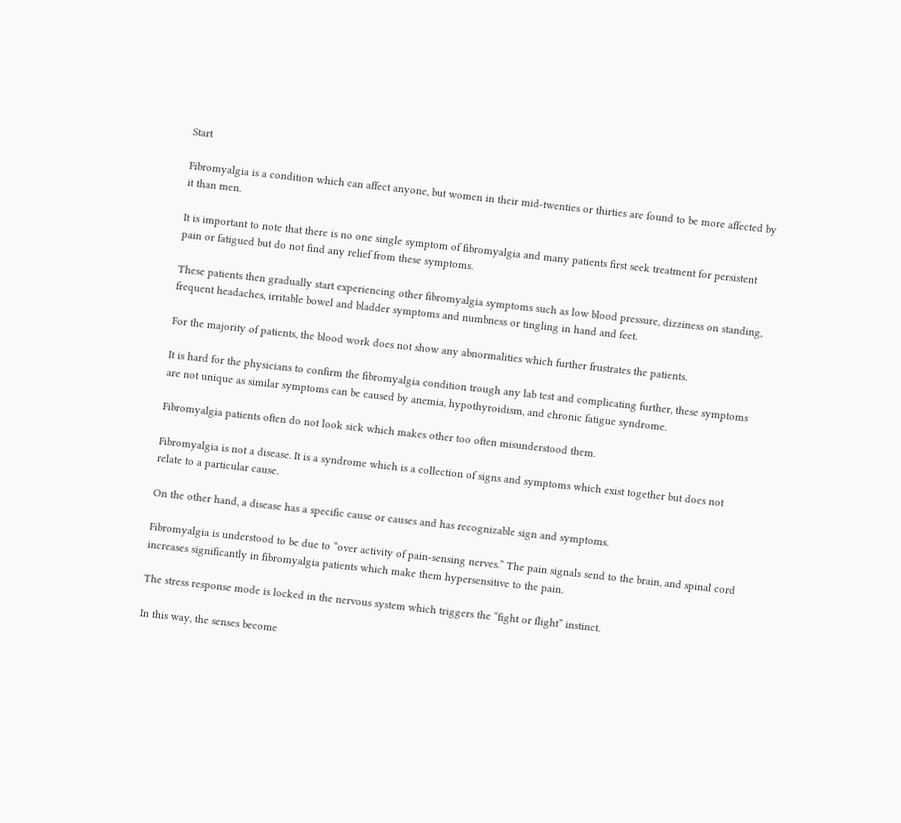Start

Fibromyalgia is a condition which can affect anyone, but women in their mid-twenties or thirties are found to be more affected by it than men.

It is important to note that there is no one single symptom of fibromyalgia and many patients first seek treatment for persistent pain or fatigued but do not find any relief from these symptoms.

These patients then gradually start experiencing other fibromyalgia symptoms such as low blood pressure, dizziness on standing, frequent headaches, irritable bowel and bladder symptoms and numbness or tingling in hand and feet.

For the majority of patients, the blood work does not show any abnormalities which further frustrates the patients.

It is hard for the physicians to confirm the fibromyalgia condition trough any lab test and complicating further, these symptoms are not unique as similar symptoms can be caused by anemia, hypothyroidism, and chronic fatigue syndrome.

Fibromyalgia patients often do not look sick which makes other too often misunderstood them.

Fibromyalgia is not a disease. It is a syndrome which is a collection of signs and symptoms which exist together but does not relate to a particular cause.

On the other hand, a disease has a specific cause or causes and has recognizable sign and symptoms.

Fibromyalgia is understood to be due to “over activity of pain-sensing nerves.” The pain signals send to the brain, and spinal cord increases significantly in fibromyalgia patients which make them hypersensitive to the pain.

The stress response mode is locked in the nervous system which triggers the “fight or flight” instinct.

In this way, the senses become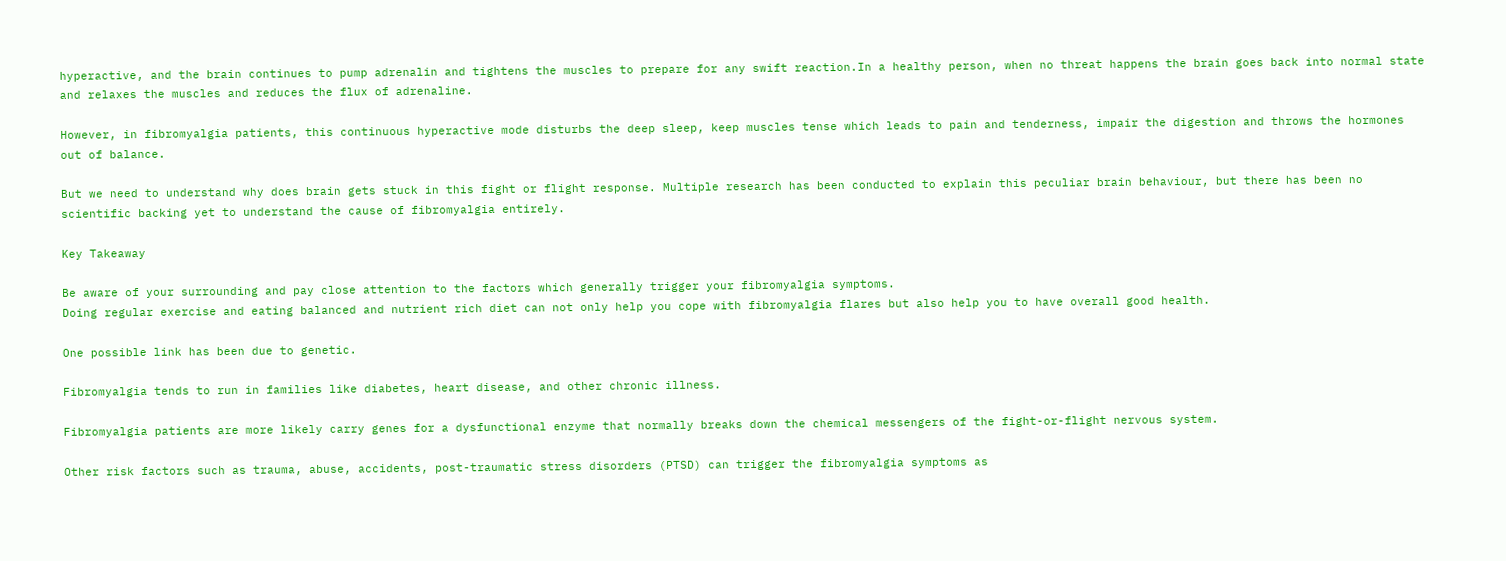hyperactive, and the brain continues to pump adrenalin and tightens the muscles to prepare for any swift reaction.In a healthy person, when no threat happens the brain goes back into normal state and relaxes the muscles and reduces the flux of adrenaline.

However, in fibromyalgia patients, this continuous hyperactive mode disturbs the deep sleep, keep muscles tense which leads to pain and tenderness, impair the digestion and throws the hormones out of balance.

But we need to understand why does brain gets stuck in this fight or flight response. Multiple research has been conducted to explain this peculiar brain behaviour, but there has been no scientific backing yet to understand the cause of fibromyalgia entirely.

Key Takeaway

Be aware of your surrounding and pay close attention to the factors which generally trigger your fibromyalgia symptoms.
Doing regular exercise and eating balanced and nutrient rich diet can not only help you cope with fibromyalgia flares but also help you to have overall good health.

One possible link has been due to genetic.

Fibromyalgia tends to run in families like diabetes, heart disease, and other chronic illness.

Fibromyalgia patients are more likely carry genes for a dysfunctional enzyme that normally breaks down the chemical messengers of the fight-or-flight nervous system.

Other risk factors such as trauma, abuse, accidents, post-traumatic stress disorders (PTSD) can trigger the fibromyalgia symptoms as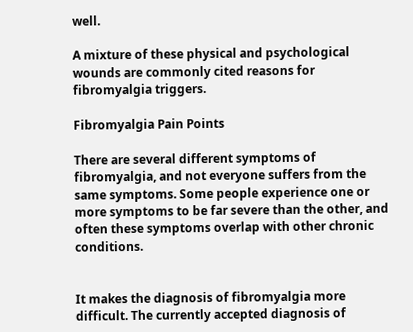well.

A mixture of these physical and psychological wounds are commonly cited reasons for fibromyalgia triggers.

Fibromyalgia Pain Points

There are several different symptoms of fibromyalgia, and not everyone suffers from the same symptoms. Some people experience one or more symptoms to be far severe than the other, and often these symptoms overlap with other chronic conditions.


It makes the diagnosis of fibromyalgia more difficult. The currently accepted diagnosis of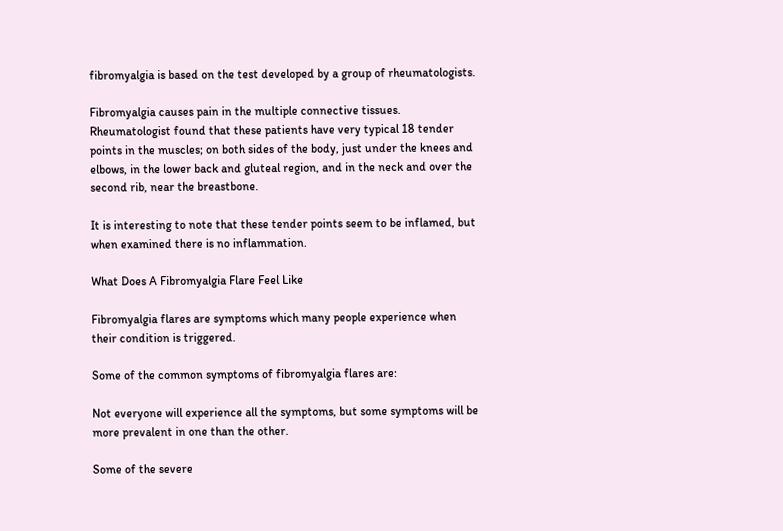fibromyalgia is based on the test developed by a group of rheumatologists.

Fibromyalgia causes pain in the multiple connective tissues. Rheumatologist found that these patients have very typical 18 tender points in the muscles; on both sides of the body, just under the knees and elbows, in the lower back and gluteal region, and in the neck and over the second rib, near the breastbone.

It is interesting to note that these tender points seem to be inflamed, but when examined there is no inflammation.

What Does A Fibromyalgia Flare Feel Like

Fibromyalgia flares are symptoms which many people experience when their condition is triggered.

Some of the common symptoms of fibromyalgia flares are:

Not everyone will experience all the symptoms, but some symptoms will be more prevalent in one than the other.

Some of the severe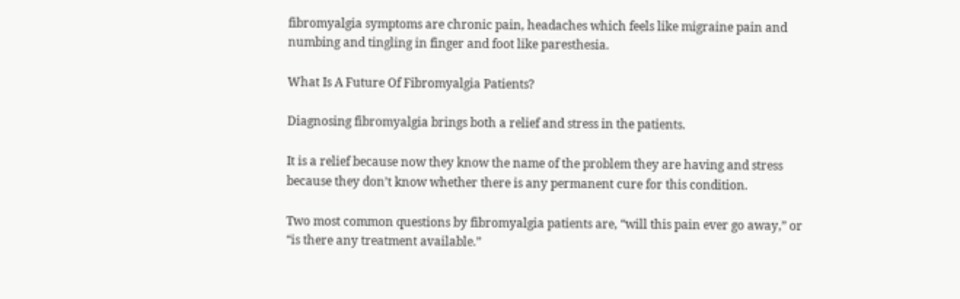fibromyalgia symptoms are chronic pain, headaches which feels like migraine pain and numbing and tingling in finger and foot like paresthesia.

What Is A Future Of Fibromyalgia Patients?

Diagnosing fibromyalgia brings both a relief and stress in the patients.

It is a relief because now they know the name of the problem they are having and stress because they don’t know whether there is any permanent cure for this condition.

Two most common questions by fibromyalgia patients are, “will this pain ever go away,” or “is there any treatment available.”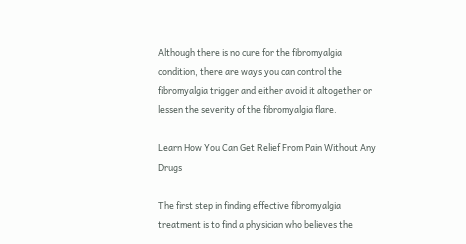Although there is no cure for the fibromyalgia condition, there are ways you can control the fibromyalgia trigger and either avoid it altogether or lessen the severity of the fibromyalgia flare.

Learn How You Can Get Relief From Pain Without Any Drugs

The first step in finding effective fibromyalgia treatment is to find a physician who believes the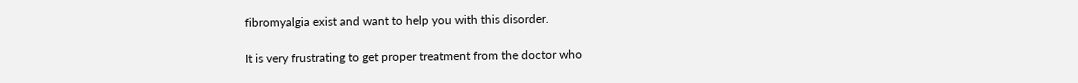fibromyalgia exist and want to help you with this disorder.

It is very frustrating to get proper treatment from the doctor who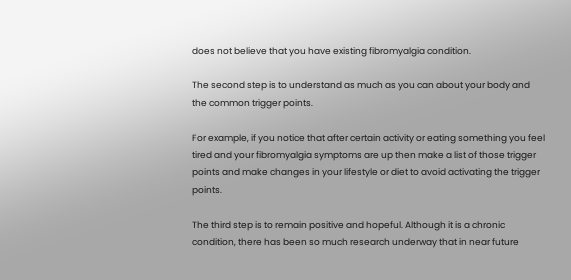does not believe that you have existing fibromyalgia condition.

The second step is to understand as much as you can about your body and the common trigger points.

For example, if you notice that after certain activity or eating something you feel tired and your fibromyalgia symptoms are up then make a list of those trigger points and make changes in your lifestyle or diet to avoid activating the trigger points.

The third step is to remain positive and hopeful. Although it is a chronic condition, there has been so much research underway that in near future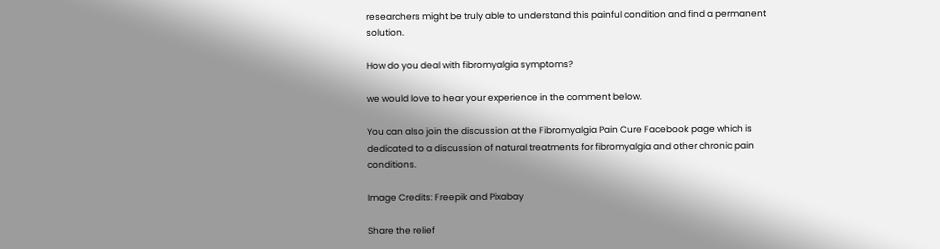researchers might be truly able to understand this painful condition and find a permanent solution.

How do you deal with fibromyalgia symptoms?

we would love to hear your experience in the comment below.

You can also join the discussion at the Fibromyalgia Pain Cure Facebook page which is dedicated to a discussion of natural treatments for fibromyalgia and other chronic pain conditions.

Image Credits: Freepik and Pixabay

Share the relief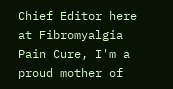Chief Editor here at Fibromyalgia Pain Cure, I'm a proud mother of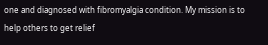one and diagnosed with fibromyalgia condition. My mission is to help others to get relief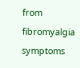from fibromyalgia symptoms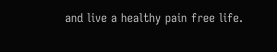and live a healthy pain free life.